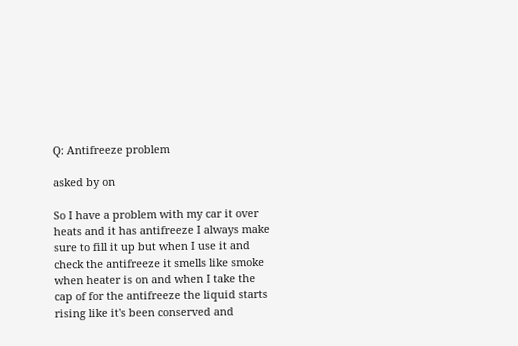Q: Antifreeze problem

asked by on

So I have a problem with my car it over heats and it has antifreeze I always make sure to fill it up but when I use it and check the antifreeze it smells like smoke when heater is on and when I take the cap of for the antifreeze the liquid starts rising like it's been conserved and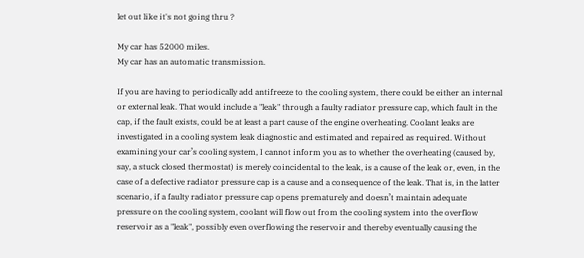let out like it's not going thru ?

My car has 52000 miles.
My car has an automatic transmission.

If you are having to periodically add antifreeze to the cooling system, there could be either an internal or external leak. That would include a "leak" through a faulty radiator pressure cap, which fault in the cap, if the fault exists, could be at least a part cause of the engine overheating. Coolant leaks are investigated in a cooling system leak diagnostic and estimated and repaired as required. Without examining your car’s cooling system, I cannot inform you as to whether the overheating (caused by, say, a stuck closed thermostat) is merely coincidental to the leak, is a cause of the leak or, even, in the case of a defective radiator pressure cap is a cause and a consequence of the leak. That is, in the latter scenario, if a faulty radiator pressure cap opens prematurely and doesn’t maintain adequate pressure on the cooling system, coolant will flow out from the cooling system into the overflow reservoir as a "leak", possibly even overflowing the reservoir and thereby eventually causing the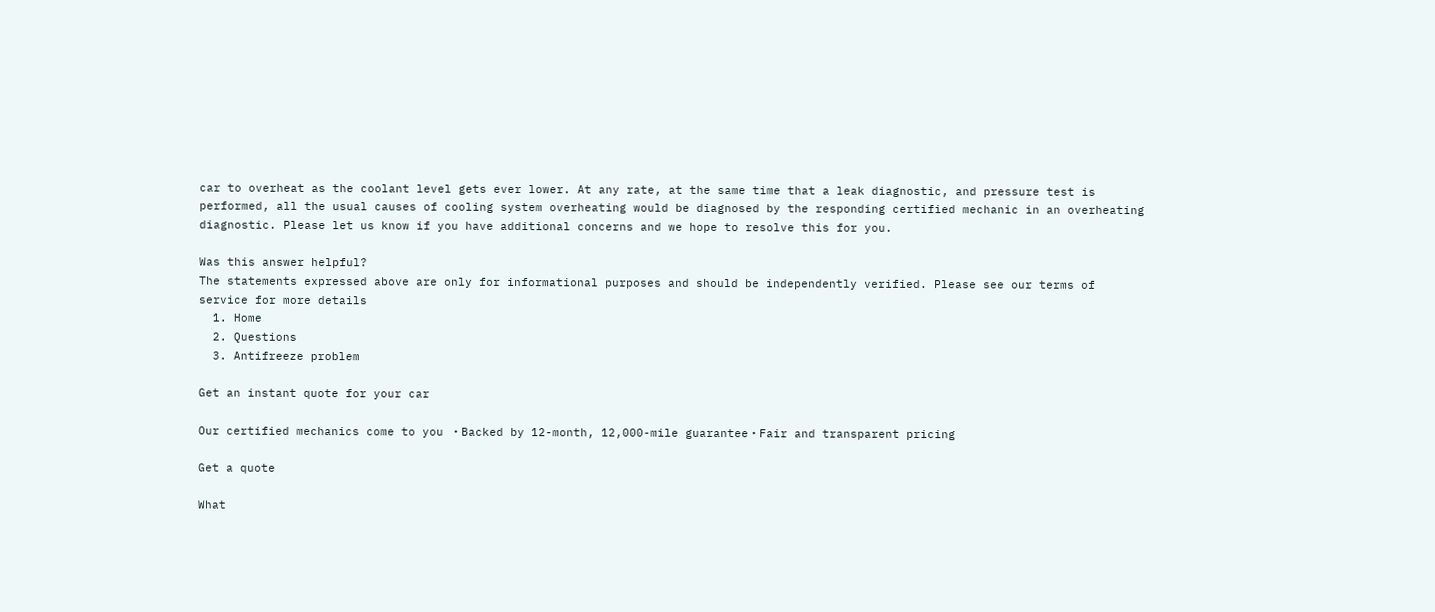car to overheat as the coolant level gets ever lower. At any rate, at the same time that a leak diagnostic, and pressure test is performed, all the usual causes of cooling system overheating would be diagnosed by the responding certified mechanic in an overheating diagnostic. Please let us know if you have additional concerns and we hope to resolve this for you.

Was this answer helpful?
The statements expressed above are only for informational purposes and should be independently verified. Please see our terms of service for more details
  1. Home
  2. Questions
  3. Antifreeze problem

Get an instant quote for your car

Our certified mechanics come to you ・Backed by 12-month, 12,000-mile guarantee・Fair and transparent pricing

Get a quote

What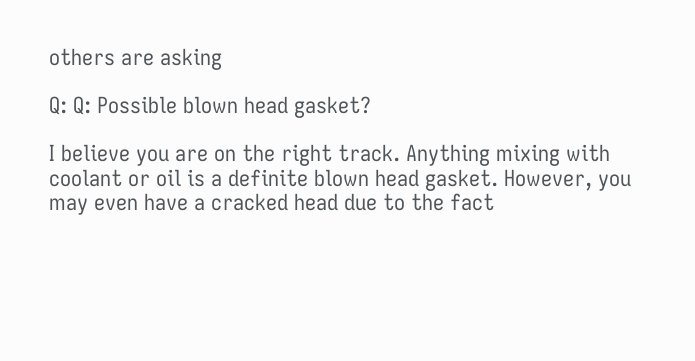others are asking

Q: Q: Possible blown head gasket?

I believe you are on the right track. Anything mixing with coolant or oil is a definite blown head gasket. However, you may even have a cracked head due to the fact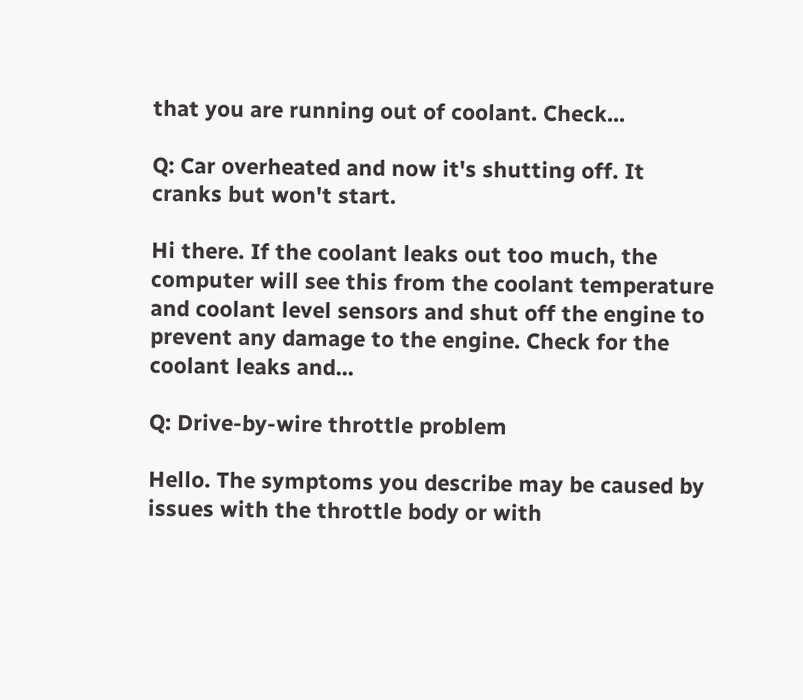that you are running out of coolant. Check...

Q: Car overheated and now it's shutting off. It cranks but won't start.

Hi there. If the coolant leaks out too much, the computer will see this from the coolant temperature and coolant level sensors and shut off the engine to prevent any damage to the engine. Check for the coolant leaks and...

Q: Drive-by-wire throttle problem

Hello. The symptoms you describe may be caused by issues with the throttle body or with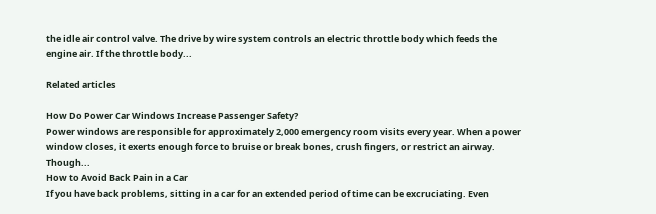the idle air control valve. The drive by wire system controls an electric throttle body which feeds the engine air. If the throttle body...

Related articles

How Do Power Car Windows Increase Passenger Safety?
Power windows are responsible for approximately 2,000 emergency room visits every year. When a power window closes, it exerts enough force to bruise or break bones, crush fingers, or restrict an airway. Though...
How to Avoid Back Pain in a Car
If you have back problems, sitting in a car for an extended period of time can be excruciating. Even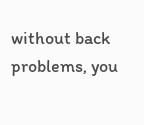without back problems, you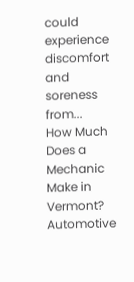could experience discomfort and soreness from...
How Much Does a Mechanic Make in Vermont?
Automotive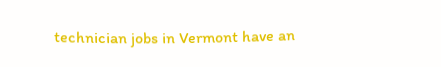technician jobs in Vermont have an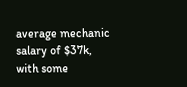average mechanic salary of $37k, with some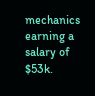mechanics earning a salary of $53k.